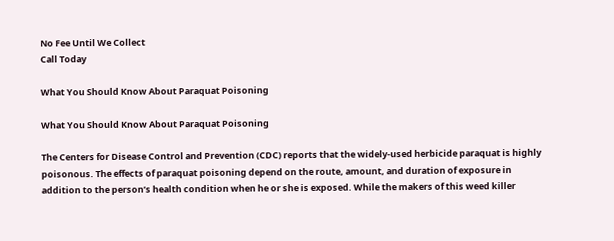No Fee Until We Collect
Call Today

What You Should Know About Paraquat Poisoning

What You Should Know About Paraquat Poisoning

The Centers for Disease Control and Prevention (CDC) reports that the widely-used herbicide paraquat is highly poisonous. The effects of paraquat poisoning depend on the route, amount, and duration of exposure in addition to the person’s health condition when he or she is exposed. While the makers of this weed killer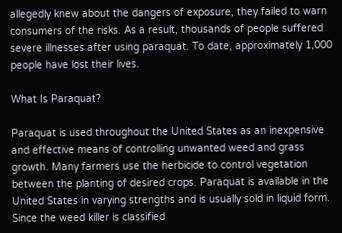allegedly knew about the dangers of exposure, they failed to warn consumers of the risks. As a result, thousands of people suffered severe illnesses after using paraquat. To date, approximately 1,000 people have lost their lives.

What Is Paraquat?

Paraquat is used throughout the United States as an inexpensive and effective means of controlling unwanted weed and grass growth. Many farmers use the herbicide to control vegetation between the planting of desired crops. Paraquat is available in the United States in varying strengths and is usually sold in liquid form. Since the weed killer is classified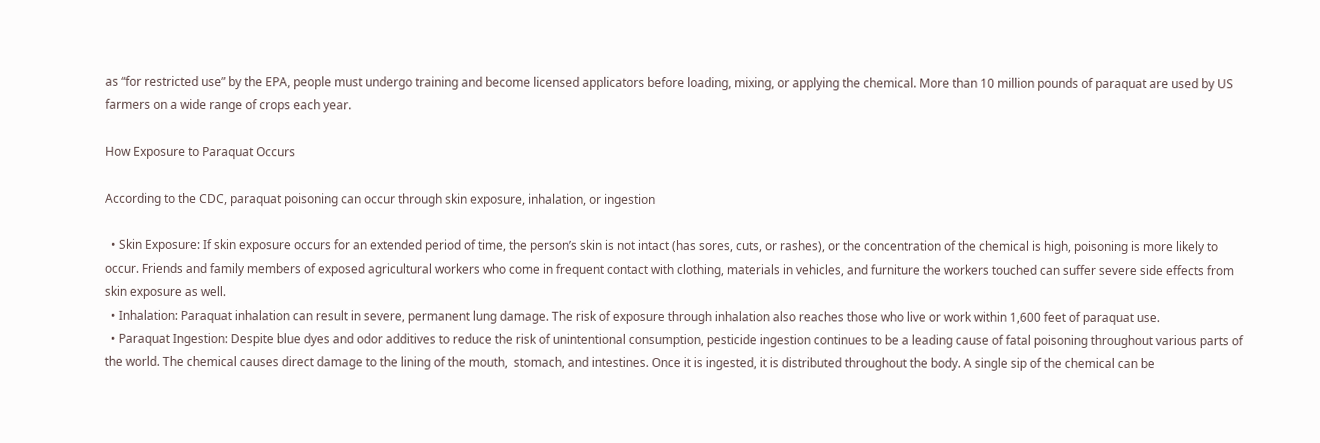as “for restricted use” by the EPA, people must undergo training and become licensed applicators before loading, mixing, or applying the chemical. More than 10 million pounds of paraquat are used by US farmers on a wide range of crops each year.

How Exposure to Paraquat Occurs

According to the CDC, paraquat poisoning can occur through skin exposure, inhalation, or ingestion

  • Skin Exposure: If skin exposure occurs for an extended period of time, the person’s skin is not intact (has sores, cuts, or rashes), or the concentration of the chemical is high, poisoning is more likely to occur. Friends and family members of exposed agricultural workers who come in frequent contact with clothing, materials in vehicles, and furniture the workers touched can suffer severe side effects from skin exposure as well.
  • Inhalation: Paraquat inhalation can result in severe, permanent lung damage. The risk of exposure through inhalation also reaches those who live or work within 1,600 feet of paraquat use.
  • Paraquat Ingestion: Despite blue dyes and odor additives to reduce the risk of unintentional consumption, pesticide ingestion continues to be a leading cause of fatal poisoning throughout various parts of the world. The chemical causes direct damage to the lining of the mouth,  stomach, and intestines. Once it is ingested, it is distributed throughout the body. A single sip of the chemical can be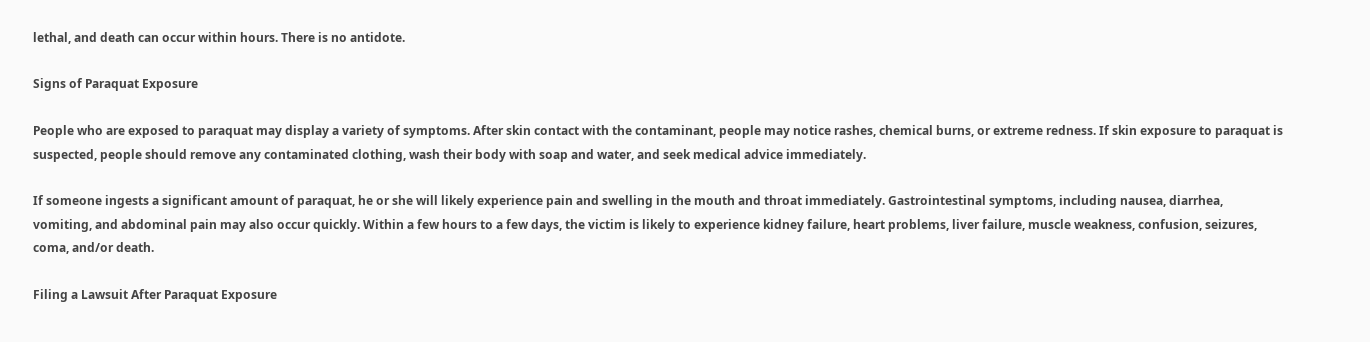lethal, and death can occur within hours. There is no antidote.

Signs of Paraquat Exposure

People who are exposed to paraquat may display a variety of symptoms. After skin contact with the contaminant, people may notice rashes, chemical burns, or extreme redness. If skin exposure to paraquat is suspected, people should remove any contaminated clothing, wash their body with soap and water, and seek medical advice immediately.

If someone ingests a significant amount of paraquat, he or she will likely experience pain and swelling in the mouth and throat immediately. Gastrointestinal symptoms, including nausea, diarrhea, vomiting, and abdominal pain may also occur quickly. Within a few hours to a few days, the victim is likely to experience kidney failure, heart problems, liver failure, muscle weakness, confusion, seizures, coma, and/or death.

Filing a Lawsuit After Paraquat Exposure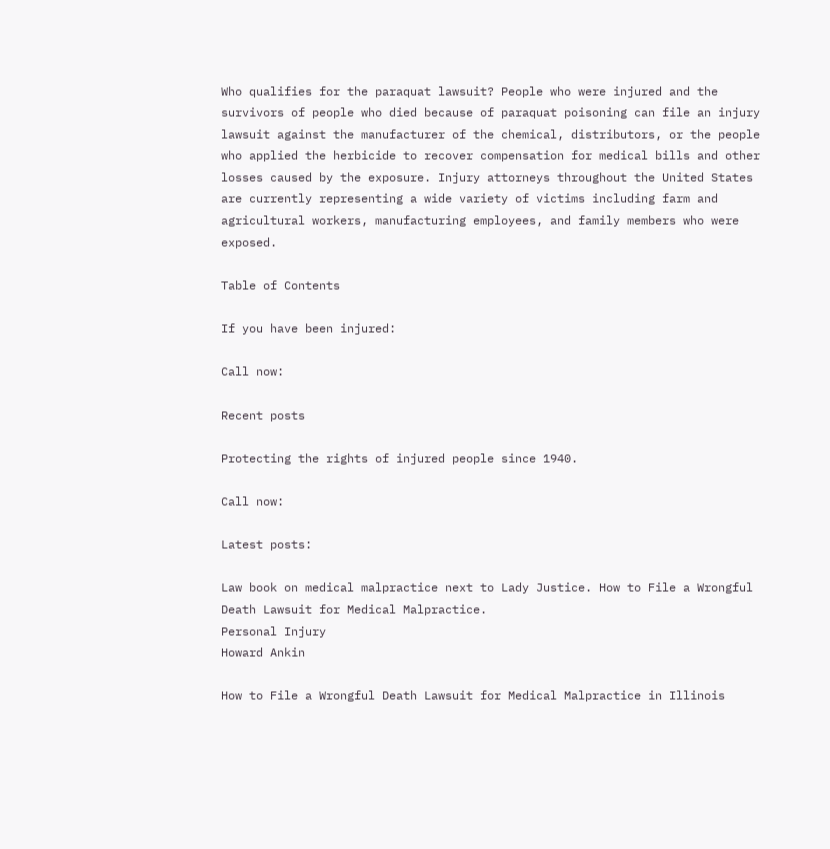Who qualifies for the paraquat lawsuit? People who were injured and the survivors of people who died because of paraquat poisoning can file an injury lawsuit against the manufacturer of the chemical, distributors, or the people who applied the herbicide to recover compensation for medical bills and other losses caused by the exposure. Injury attorneys throughout the United States are currently representing a wide variety of victims including farm and agricultural workers, manufacturing employees, and family members who were exposed.

Table of Contents

If you have been injured:

Call now:

Recent posts

Protecting the rights of injured people since 1940.

Call now:

Latest posts:

Law book on medical malpractice next to Lady Justice. How to File a Wrongful Death Lawsuit for Medical Malpractice.
Personal Injury
Howard Ankin

How to File a Wrongful Death Lawsuit for Medical Malpractice in Illinois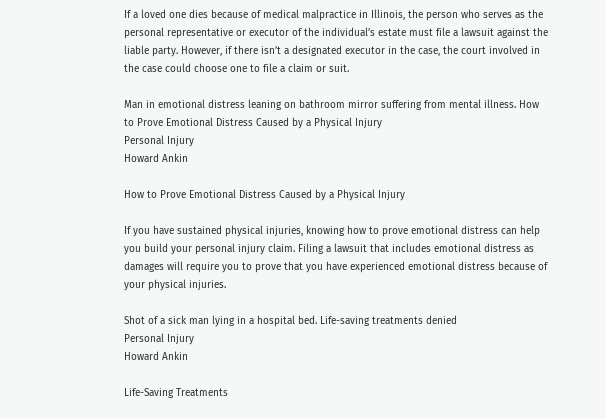If a loved one dies because of medical malpractice in Illinois, the person who serves as the personal representative or executor of the individual’s estate must file a lawsuit against the liable party. However, if there isn’t a designated executor in the case, the court involved in the case could choose one to file a claim or suit.

Man in emotional distress leaning on bathroom mirror suffering from mental illness. How to Prove Emotional Distress Caused by a Physical Injury
Personal Injury
Howard Ankin

How to Prove Emotional Distress Caused by a Physical Injury

If you have sustained physical injuries, knowing how to prove emotional distress can help you build your personal injury claim. Filing a lawsuit that includes emotional distress as damages will require you to prove that you have experienced emotional distress because of your physical injuries.

Shot of a sick man lying in a hospital bed. Life-saving treatments denied
Personal Injury
Howard Ankin

Life-Saving Treatments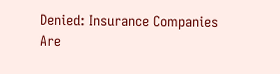Denied: Insurance Companies Are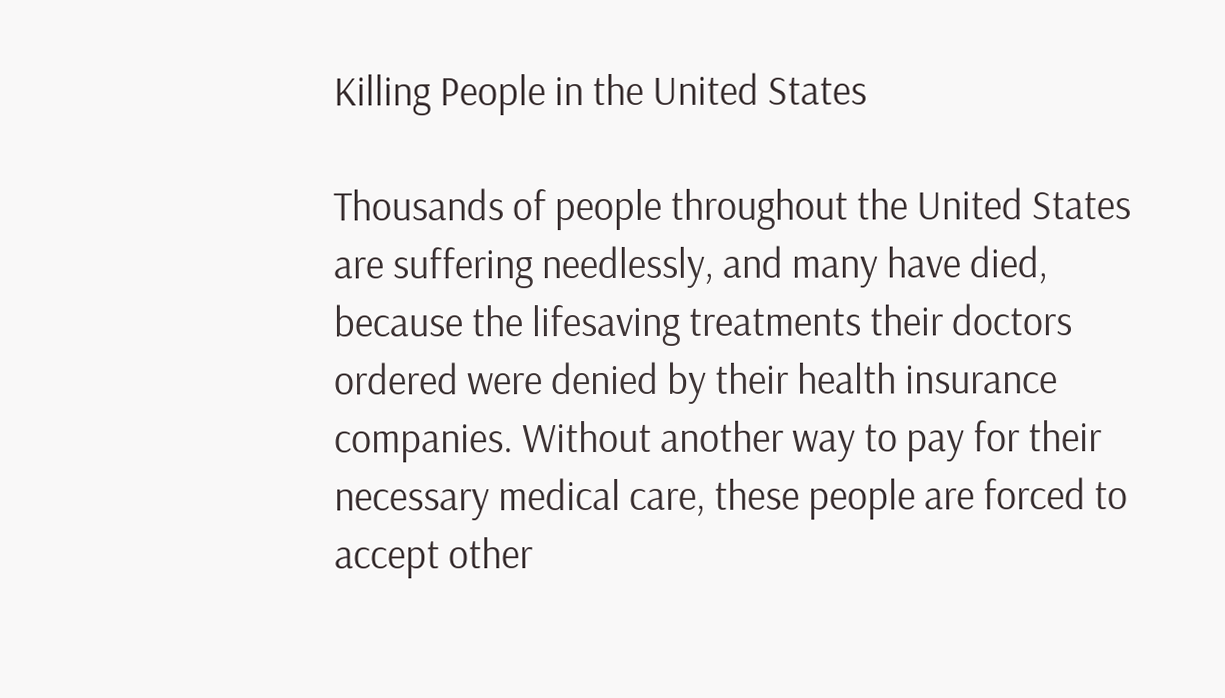Killing People in the United States

Thousands of people throughout the United States are suffering needlessly, and many have died, because the lifesaving treatments their doctors ordered were denied by their health insurance companies. Without another way to pay for their necessary medical care, these people are forced to accept other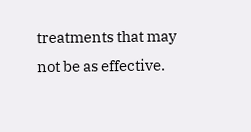treatments that may not be as effective.